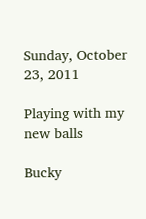Sunday, October 23, 2011

Playing with my new balls

Bucky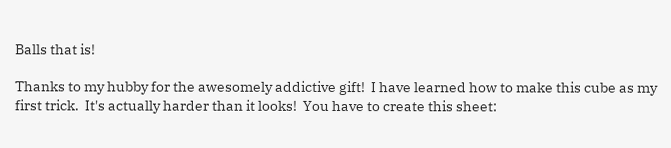Balls that is!

Thanks to my hubby for the awesomely addictive gift!  I have learned how to make this cube as my first trick.  It's actually harder than it looks!  You have to create this sheet: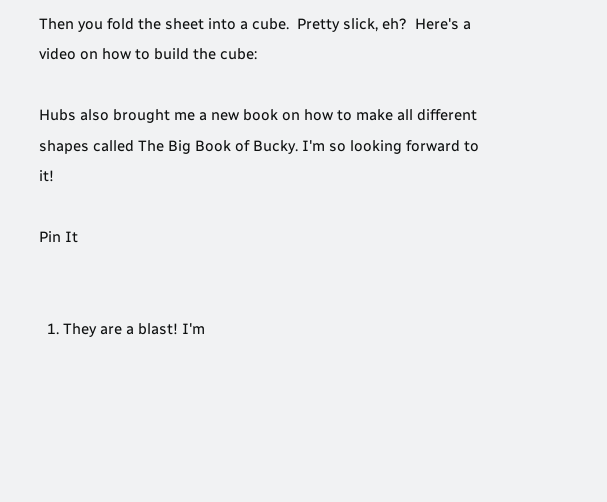Then you fold the sheet into a cube.  Pretty slick, eh?  Here's a video on how to build the cube:

Hubs also brought me a new book on how to make all different shapes called The Big Book of Bucky. I'm so looking forward to it!

Pin It


  1. They are a blast! I'm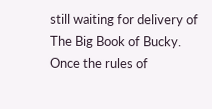still waiting for delivery of The Big Book of Bucky. Once the rules of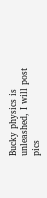Bucky physics is unleashed, I will post pics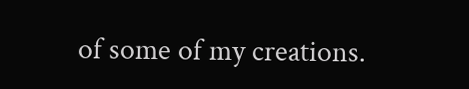of some of my creations.